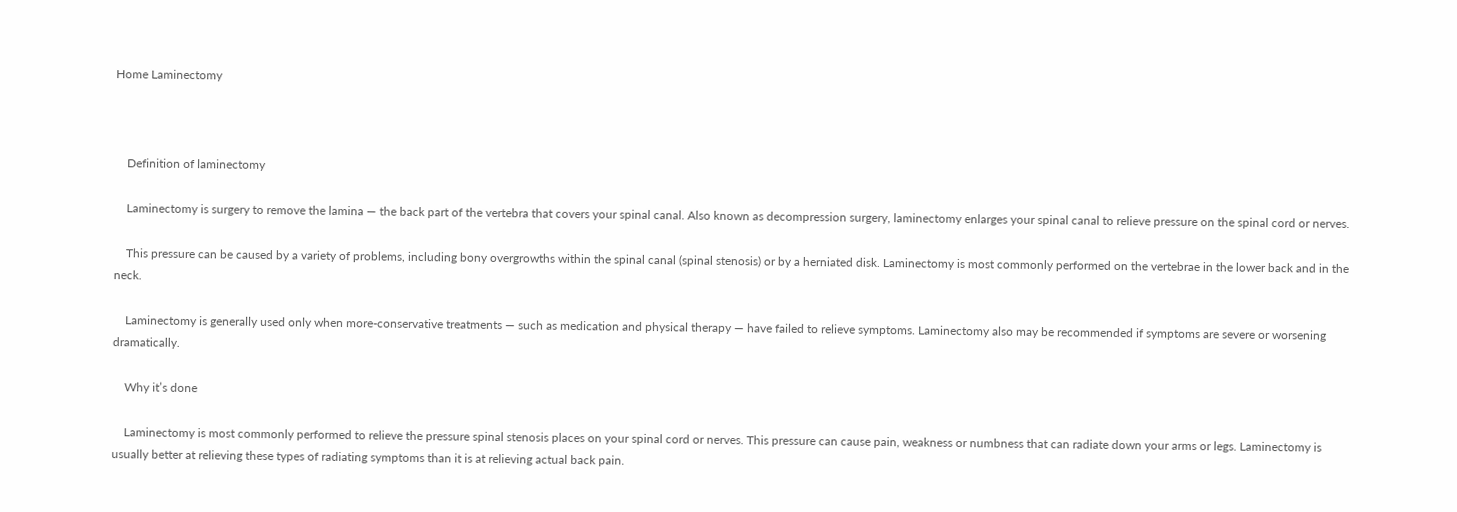Home Laminectomy



    Definition of laminectomy

    Laminectomy is surgery to remove the lamina — the back part of the vertebra that covers your spinal canal. Also known as decompression surgery, laminectomy enlarges your spinal canal to relieve pressure on the spinal cord or nerves.

    This pressure can be caused by a variety of problems, including bony overgrowths within the spinal canal (spinal stenosis) or by a herniated disk. Laminectomy is most commonly performed on the vertebrae in the lower back and in the neck.

    Laminectomy is generally used only when more-conservative treatments — such as medication and physical therapy — have failed to relieve symptoms. Laminectomy also may be recommended if symptoms are severe or worsening dramatically.

    Why it’s done

    Laminectomy is most commonly performed to relieve the pressure spinal stenosis places on your spinal cord or nerves. This pressure can cause pain, weakness or numbness that can radiate down your arms or legs. Laminectomy is usually better at relieving these types of radiating symptoms than it is at relieving actual back pain.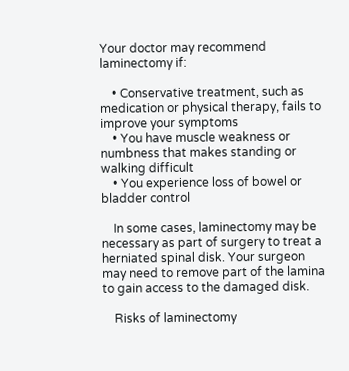Your doctor may recommend laminectomy if:

    • Conservative treatment, such as medication or physical therapy, fails to improve your symptoms
    • You have muscle weakness or numbness that makes standing or walking difficult
    • You experience loss of bowel or bladder control

    In some cases, laminectomy may be necessary as part of surgery to treat a herniated spinal disk. Your surgeon may need to remove part of the lamina to gain access to the damaged disk.

    Risks of laminectomy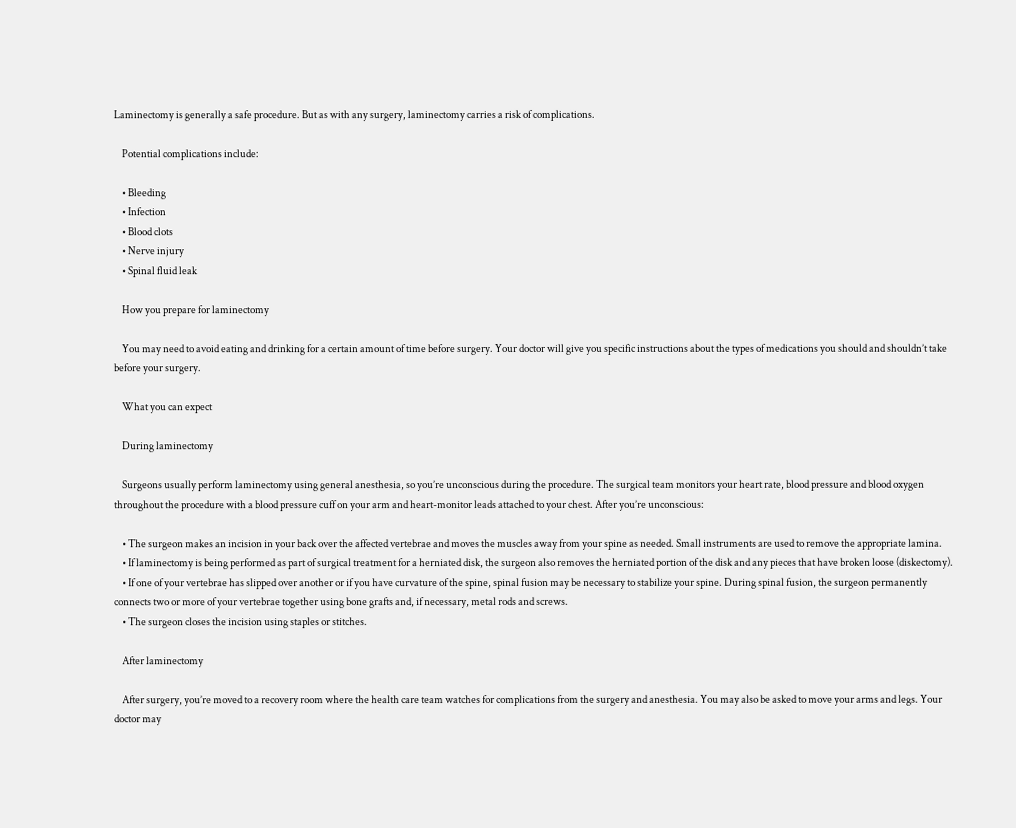Laminectomy is generally a safe procedure. But as with any surgery, laminectomy carries a risk of complications.

    Potential complications include:

    • Bleeding
    • Infection
    • Blood clots
    • Nerve injury
    • Spinal fluid leak

    How you prepare for laminectomy

    You may need to avoid eating and drinking for a certain amount of time before surgery. Your doctor will give you specific instructions about the types of medications you should and shouldn’t take before your surgery.

    What you can expect

    During laminectomy

    Surgeons usually perform laminectomy using general anesthesia, so you’re unconscious during the procedure. The surgical team monitors your heart rate, blood pressure and blood oxygen throughout the procedure with a blood pressure cuff on your arm and heart-monitor leads attached to your chest. After you’re unconscious:

    • The surgeon makes an incision in your back over the affected vertebrae and moves the muscles away from your spine as needed. Small instruments are used to remove the appropriate lamina.
    • If laminectomy is being performed as part of surgical treatment for a herniated disk, the surgeon also removes the herniated portion of the disk and any pieces that have broken loose (diskectomy).
    • If one of your vertebrae has slipped over another or if you have curvature of the spine, spinal fusion may be necessary to stabilize your spine. During spinal fusion, the surgeon permanently connects two or more of your vertebrae together using bone grafts and, if necessary, metal rods and screws.
    • The surgeon closes the incision using staples or stitches.

    After laminectomy

    After surgery, you’re moved to a recovery room where the health care team watches for complications from the surgery and anesthesia. You may also be asked to move your arms and legs. Your doctor may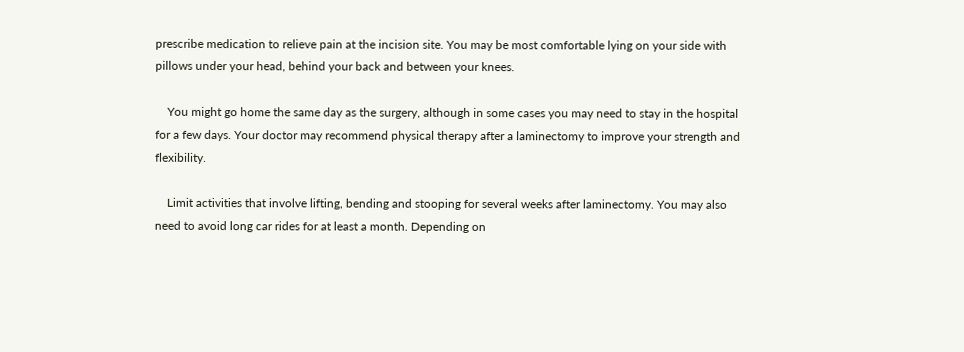prescribe medication to relieve pain at the incision site. You may be most comfortable lying on your side with pillows under your head, behind your back and between your knees.

    You might go home the same day as the surgery, although in some cases you may need to stay in the hospital for a few days. Your doctor may recommend physical therapy after a laminectomy to improve your strength and flexibility.

    Limit activities that involve lifting, bending and stooping for several weeks after laminectomy. You may also need to avoid long car rides for at least a month. Depending on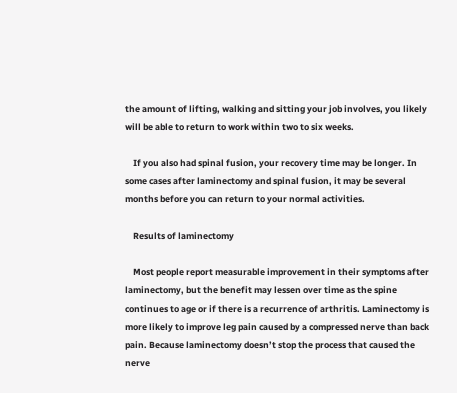the amount of lifting, walking and sitting your job involves, you likely will be able to return to work within two to six weeks.

    If you also had spinal fusion, your recovery time may be longer. In some cases after laminectomy and spinal fusion, it may be several months before you can return to your normal activities.

    Results of laminectomy

    Most people report measurable improvement in their symptoms after laminectomy, but the benefit may lessen over time as the spine continues to age or if there is a recurrence of arthritis. Laminectomy is more likely to improve leg pain caused by a compressed nerve than back pain. Because laminectomy doesn’t stop the process that caused the nerve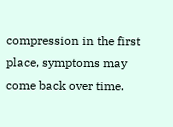compression in the first place, symptoms may come back over time.